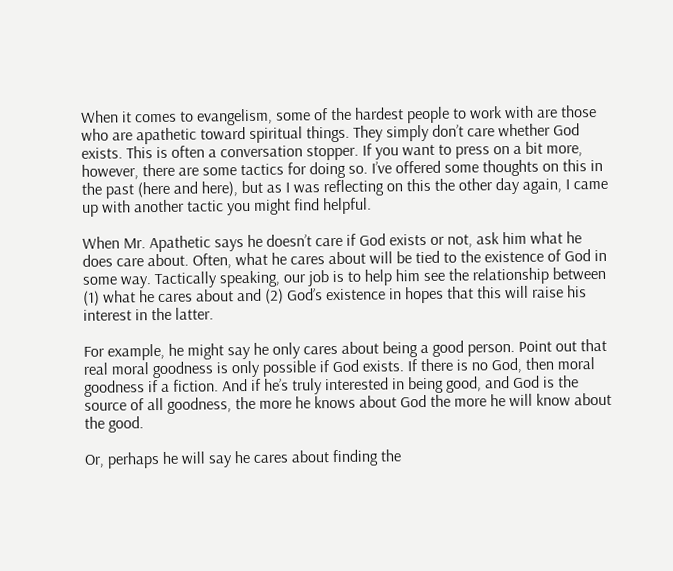When it comes to evangelism, some of the hardest people to work with are those who are apathetic toward spiritual things. They simply don’t care whether God exists. This is often a conversation stopper. If you want to press on a bit more, however, there are some tactics for doing so. I’ve offered some thoughts on this in the past (here and here), but as I was reflecting on this the other day again, I came up with another tactic you might find helpful.

When Mr. Apathetic says he doesn’t care if God exists or not, ask him what he does care about. Often, what he cares about will be tied to the existence of God in some way. Tactically speaking, our job is to help him see the relationship between (1) what he cares about and (2) God’s existence in hopes that this will raise his interest in the latter.

For example, he might say he only cares about being a good person. Point out that real moral goodness is only possible if God exists. If there is no God, then moral goodness if a fiction. And if he’s truly interested in being good, and God is the source of all goodness, the more he knows about God the more he will know about the good.

Or, perhaps he will say he cares about finding the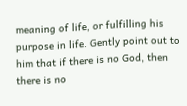meaning of life, or fulfilling his purpose in life. Gently point out to him that if there is no God, then there is no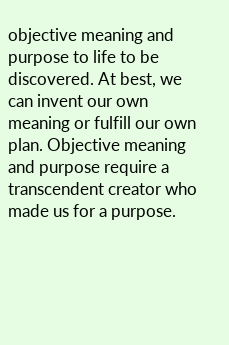objective meaning and purpose to life to be discovered. At best, we can invent our own meaning or fulfill our own plan. Objective meaning and purpose require a transcendent creator who made us for a purpose.